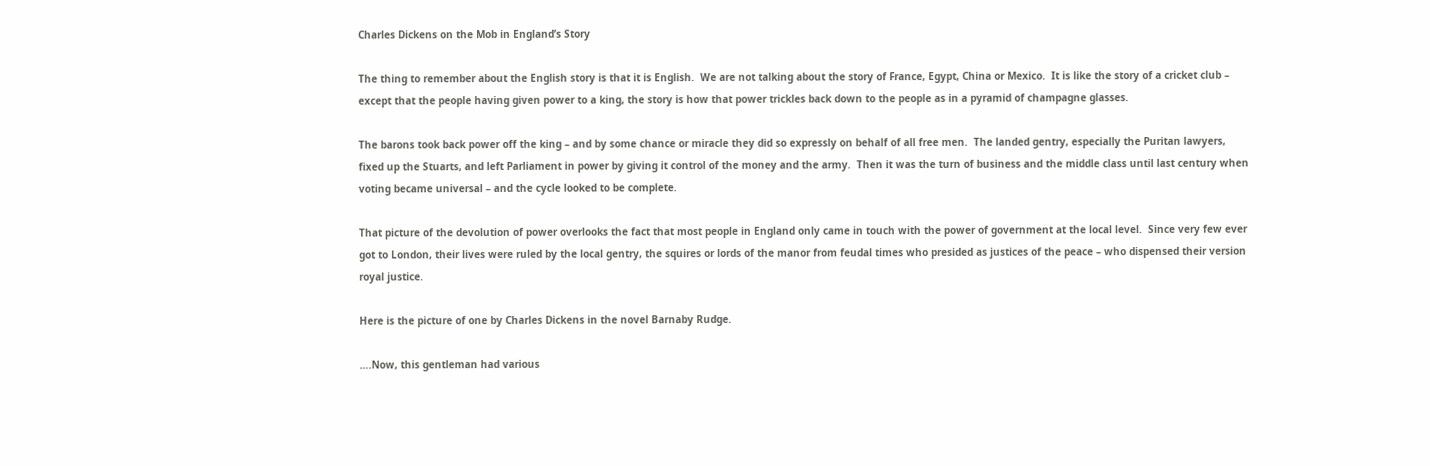Charles Dickens on the Mob in England’s Story

The thing to remember about the English story is that it is English.  We are not talking about the story of France, Egypt, China or Mexico.  It is like the story of a cricket club – except that the people having given power to a king, the story is how that power trickles back down to the people as in a pyramid of champagne glasses.

The barons took back power off the king – and by some chance or miracle they did so expressly on behalf of all free men.  The landed gentry, especially the Puritan lawyers, fixed up the Stuarts, and left Parliament in power by giving it control of the money and the army.  Then it was the turn of business and the middle class until last century when voting became universal – and the cycle looked to be complete.

That picture of the devolution of power overlooks the fact that most people in England only came in touch with the power of government at the local level.  Since very few ever got to London, their lives were ruled by the local gentry, the squires or lords of the manor from feudal times who presided as justices of the peace – who dispensed their version royal justice.

Here is the picture of one by Charles Dickens in the novel Barnaby Rudge.

….Now, this gentleman had various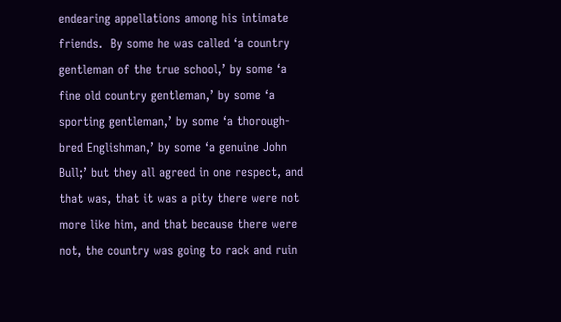endearing appellations among his intimate friends.  By some he was called ‘a country gentleman of the true school,’ by some ‘a fine old country gentleman,’ by some ‘a sporting gentleman,’ by some ‘a thorough-bred Englishman,’ by some ‘a genuine John Bull;’ but they all agreed in one respect, and that was, that it was a pity there were not more like him, and that because there were not, the country was going to rack and ruin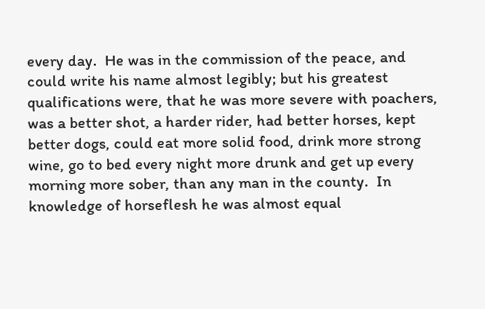every day.  He was in the commission of the peace, and could write his name almost legibly; but his greatest qualifications were, that he was more severe with poachers, was a better shot, a harder rider, had better horses, kept better dogs, could eat more solid food, drink more strong wine, go to bed every night more drunk and get up every morning more sober, than any man in the county.  In knowledge of horseflesh he was almost equal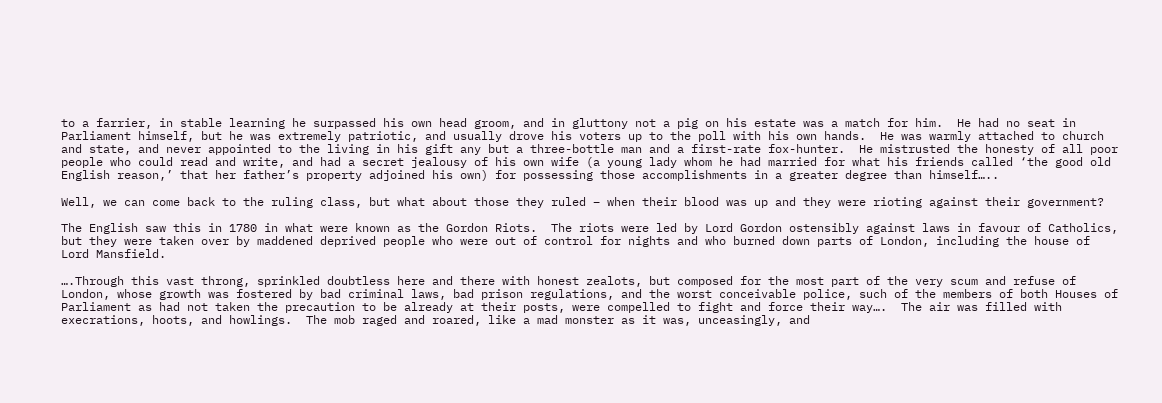to a farrier, in stable learning he surpassed his own head groom, and in gluttony not a pig on his estate was a match for him.  He had no seat in Parliament himself, but he was extremely patriotic, and usually drove his voters up to the poll with his own hands.  He was warmly attached to church and state, and never appointed to the living in his gift any but a three-bottle man and a first-rate fox-hunter.  He mistrusted the honesty of all poor people who could read and write, and had a secret jealousy of his own wife (a young lady whom he had married for what his friends called ‘the good old English reason,’ that her father’s property adjoined his own) for possessing those accomplishments in a greater degree than himself…..

Well, we can come back to the ruling class, but what about those they ruled – when their blood was up and they were rioting against their government?

The English saw this in 1780 in what were known as the Gordon Riots.  The riots were led by Lord Gordon ostensibly against laws in favour of Catholics, but they were taken over by maddened deprived people who were out of control for nights and who burned down parts of London, including the house of Lord Mansfield.

….Through this vast throng, sprinkled doubtless here and there with honest zealots, but composed for the most part of the very scum and refuse of London, whose growth was fostered by bad criminal laws, bad prison regulations, and the worst conceivable police, such of the members of both Houses of Parliament as had not taken the precaution to be already at their posts, were compelled to fight and force their way….  The air was filled with execrations, hoots, and howlings.  The mob raged and roared, like a mad monster as it was, unceasingly, and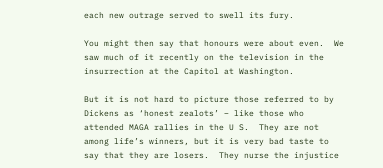each new outrage served to swell its fury.

You might then say that honours were about even.  We saw much of it recently on the television in the insurrection at the Capitol at Washington.

But it is not hard to picture those referred to by Dickens as ‘honest zealots’ – like those who attended MAGA rallies in the U S.  They are not among life’s winners, but it is very bad taste to say that they are losers.  They nurse the injustice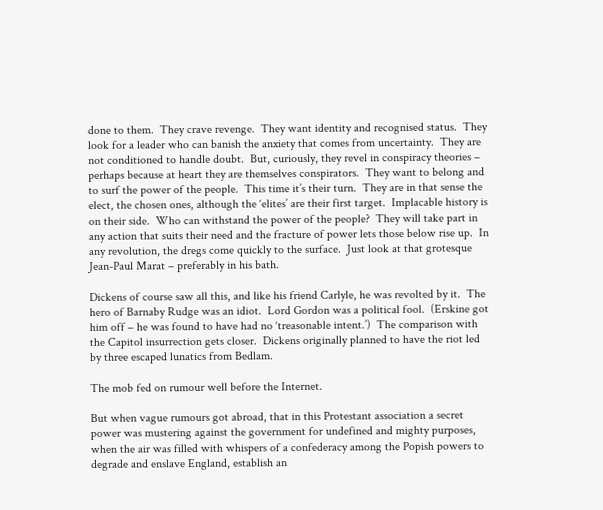done to them.  They crave revenge.  They want identity and recognised status.  They look for a leader who can banish the anxiety that comes from uncertainty.  They are not conditioned to handle doubt.  But, curiously, they revel in conspiracy theories – perhaps because at heart they are themselves conspirators.  They want to belong and to surf the power of the people.  This time it’s their turn.  They are in that sense the elect, the chosen ones, although the ‘elites’ are their first target.  Implacable history is on their side.  Who can withstand the power of the people?  They will take part in any action that suits their need and the fracture of power lets those below rise up.  In any revolution, the dregs come quickly to the surface.  Just look at that grotesque Jean-Paul Marat – preferably in his bath.

Dickens of course saw all this, and like his friend Carlyle, he was revolted by it.  The hero of Barnaby Rudge was an idiot.  Lord Gordon was a political fool.  (Erskine got him off – he was found to have had no ‘treasonable intent.’)  The comparison with the Capitol insurrection gets closer.  Dickens originally planned to have the riot led by three escaped lunatics from Bedlam.

The mob fed on rumour well before the Internet.

But when vague rumours got abroad, that in this Protestant association a secret power was mustering against the government for undefined and mighty purposes, when the air was filled with whispers of a confederacy among the Popish powers to degrade and enslave England, establish an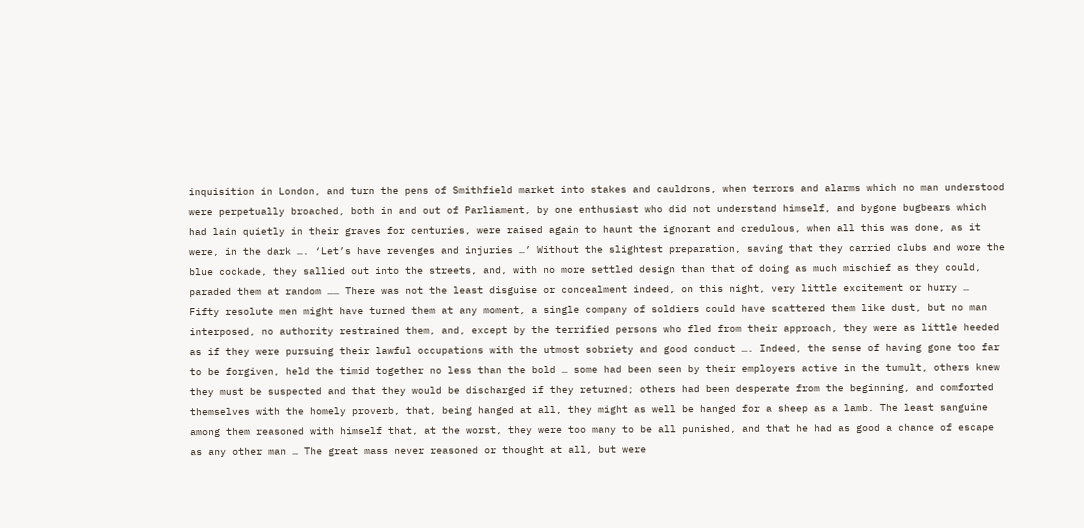inquisition in London, and turn the pens of Smithfield market into stakes and cauldrons, when terrors and alarms which no man understood were perpetually broached, both in and out of Parliament, by one enthusiast who did not understand himself, and bygone bugbears which had lain quietly in their graves for centuries, were raised again to haunt the ignorant and credulous, when all this was done, as it were, in the dark …. ‘Let’s have revenges and injuries …’ Without the slightest preparation, saving that they carried clubs and wore the blue cockade, they sallied out into the streets, and, with no more settled design than that of doing as much mischief as they could, paraded them at random …… There was not the least disguise or concealment indeed, on this night, very little excitement or hurry …   Fifty resolute men might have turned them at any moment, a single company of soldiers could have scattered them like dust, but no man interposed, no authority restrained them, and, except by the terrified persons who fled from their approach, they were as little heeded as if they were pursuing their lawful occupations with the utmost sobriety and good conduct …. Indeed, the sense of having gone too far to be forgiven, held the timid together no less than the bold … some had been seen by their employers active in the tumult, others knew they must be suspected and that they would be discharged if they returned; others had been desperate from the beginning, and comforted themselves with the homely proverb, that, being hanged at all, they might as well be hanged for a sheep as a lamb. The least sanguine among them reasoned with himself that, at the worst, they were too many to be all punished, and that he had as good a chance of escape as any other man … The great mass never reasoned or thought at all, but were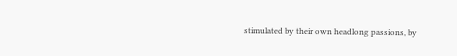stimulated by their own headlong passions, by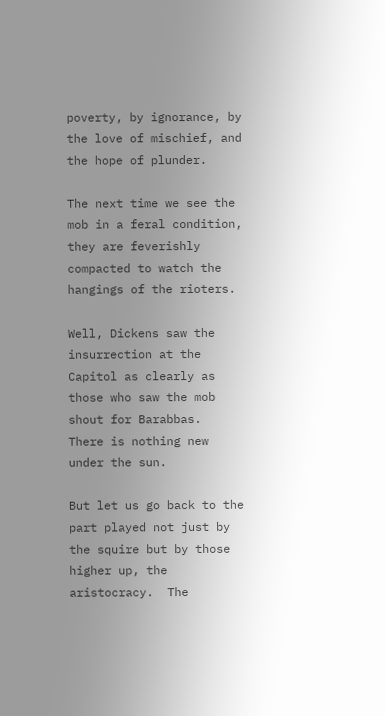poverty, by ignorance, by the love of mischief, and the hope of plunder.

The next time we see the mob in a feral condition, they are feverishly compacted to watch the hangings of the rioters.

Well, Dickens saw the insurrection at the Capitol as clearly as those who saw the mob shout for Barabbas.  There is nothing new under the sun.

But let us go back to the part played not just by the squire but by those higher up, the aristocracy.  The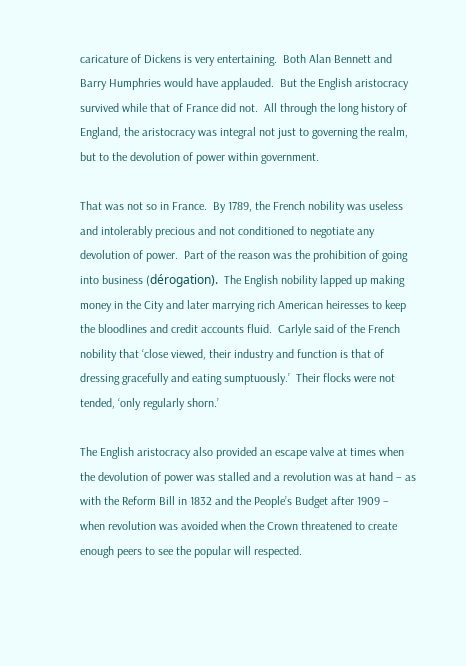caricature of Dickens is very entertaining.  Both Alan Bennett and Barry Humphries would have applauded.  But the English aristocracy survived while that of France did not.  All through the long history of England, the aristocracy was integral not just to governing the realm, but to the devolution of power within government.

That was not so in France.  By 1789, the French nobility was useless and intolerably precious and not conditioned to negotiate any devolution of power.  Part of the reason was the prohibition of going into business (dérogation).  The English nobility lapped up making money in the City and later marrying rich American heiresses to keep the bloodlines and credit accounts fluid.  Carlyle said of the French nobility that ‘close viewed, their industry and function is that of dressing gracefully and eating sumptuously.’  Their flocks were not tended, ‘only regularly shorn.’

The English aristocracy also provided an escape valve at times when the devolution of power was stalled and a revolution was at hand – as with the Reform Bill in 1832 and the People’s Budget after 1909 – when revolution was avoided when the Crown threatened to create enough peers to see the popular will respected.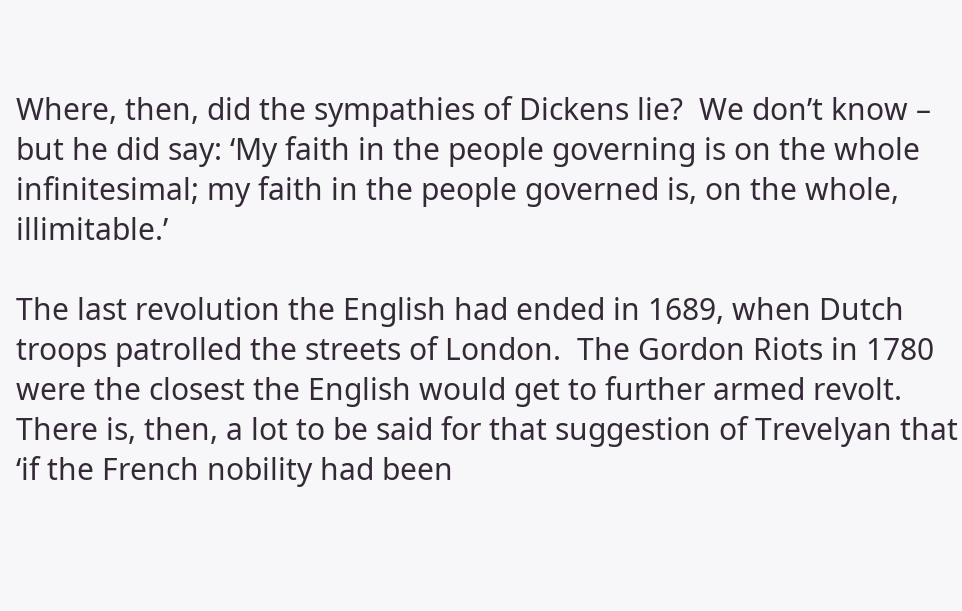Where, then, did the sympathies of Dickens lie?  We don’t know – but he did say: ‘My faith in the people governing is on the whole infinitesimal; my faith in the people governed is, on the whole, illimitable.’

The last revolution the English had ended in 1689, when Dutch troops patrolled the streets of London.  The Gordon Riots in 1780 were the closest the English would get to further armed revolt.  There is, then, a lot to be said for that suggestion of Trevelyan that ‘if the French nobility had been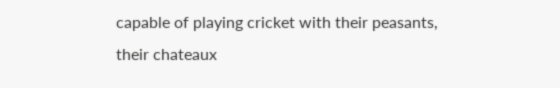capable of playing cricket with their peasants, their chateaux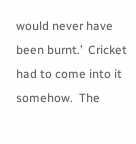would never have been burnt.’  Cricket had to come into it somehow.  The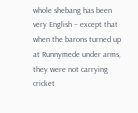whole shebang has been very English – except that when the barons turned up at Runnymede under arms, they were not carrying cricket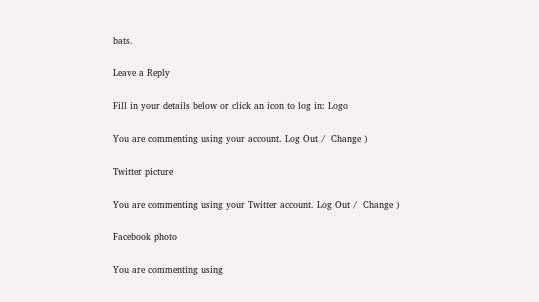bats.

Leave a Reply

Fill in your details below or click an icon to log in: Logo

You are commenting using your account. Log Out /  Change )

Twitter picture

You are commenting using your Twitter account. Log Out /  Change )

Facebook photo

You are commenting using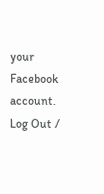your Facebook account. Log Out /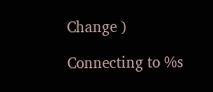Change )

Connecting to %s